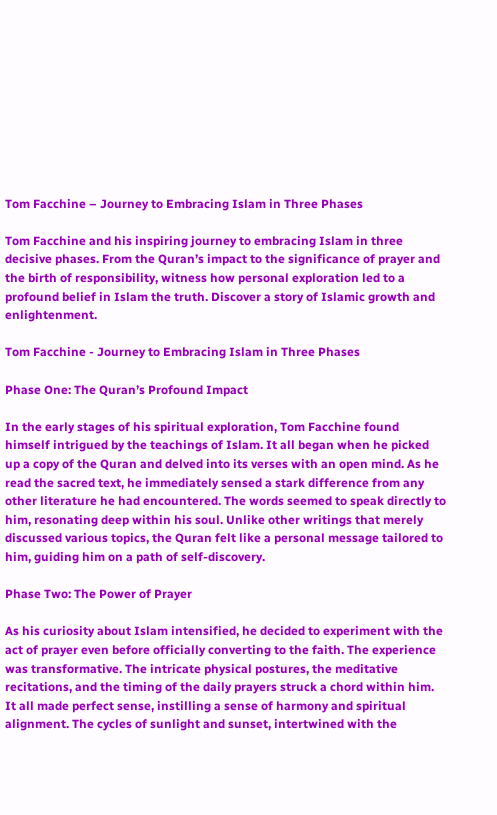Tom Facchine – Journey to Embracing Islam in Three Phases

Tom Facchine and his inspiring journey to embracing Islam in three decisive phases. From the Quran’s impact to the significance of prayer and the birth of responsibility, witness how personal exploration led to a profound belief in Islam the truth. Discover a story of Islamic growth and enlightenment.

Tom Facchine - Journey to Embracing Islam in Three Phases

Phase One: The Quran’s Profound Impact

In the early stages of his spiritual exploration, Tom Facchine found himself intrigued by the teachings of Islam. It all began when he picked up a copy of the Quran and delved into its verses with an open mind. As he read the sacred text, he immediately sensed a stark difference from any other literature he had encountered. The words seemed to speak directly to him, resonating deep within his soul. Unlike other writings that merely discussed various topics, the Quran felt like a personal message tailored to him, guiding him on a path of self-discovery.

Phase Two: The Power of Prayer

As his curiosity about Islam intensified, he decided to experiment with the act of prayer even before officially converting to the faith. The experience was transformative. The intricate physical postures, the meditative recitations, and the timing of the daily prayers struck a chord within him. It all made perfect sense, instilling a sense of harmony and spiritual alignment. The cycles of sunlight and sunset, intertwined with the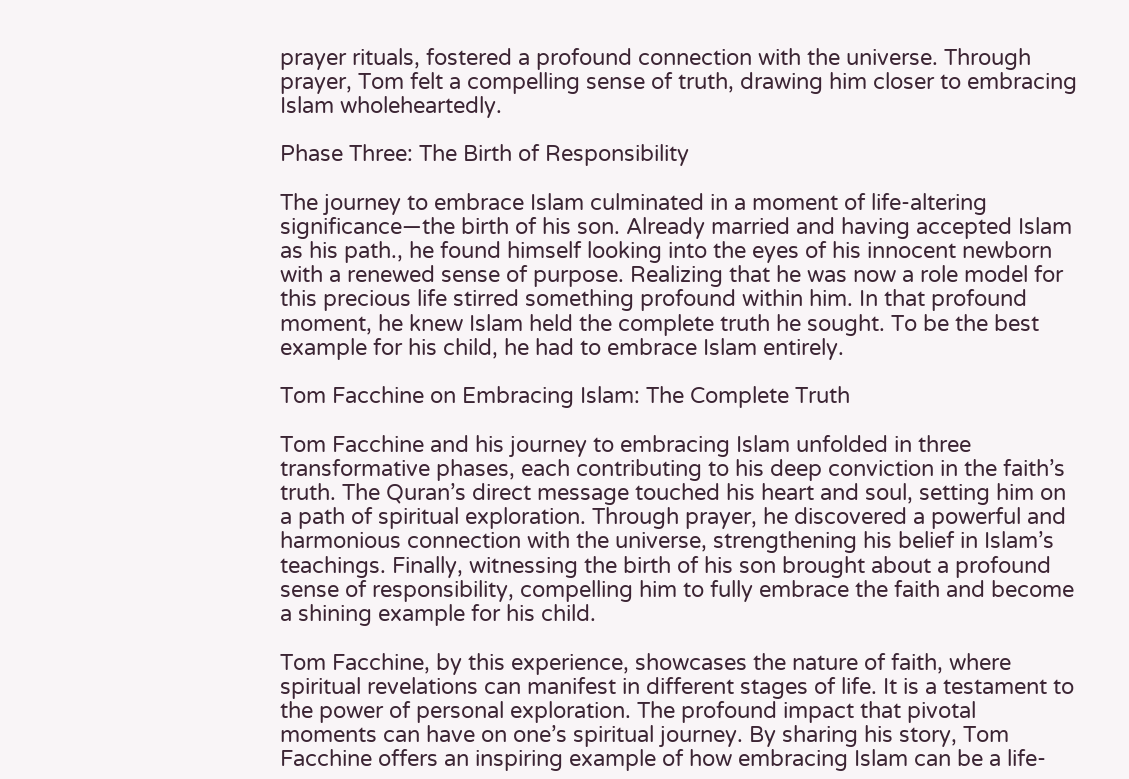prayer rituals, fostered a profound connection with the universe. Through prayer, Tom felt a compelling sense of truth, drawing him closer to embracing Islam wholeheartedly.

Phase Three: The Birth of Responsibility

The journey to embrace Islam culminated in a moment of life-altering significance—the birth of his son. Already married and having accepted Islam as his path., he found himself looking into the eyes of his innocent newborn with a renewed sense of purpose. Realizing that he was now a role model for this precious life stirred something profound within him. In that profound moment, he knew Islam held the complete truth he sought. To be the best example for his child, he had to embrace Islam entirely.

Tom Facchine on Embracing Islam: The Complete Truth

Tom Facchine and his journey to embracing Islam unfolded in three transformative phases, each contributing to his deep conviction in the faith’s truth. The Quran’s direct message touched his heart and soul, setting him on a path of spiritual exploration. Through prayer, he discovered a powerful and harmonious connection with the universe, strengthening his belief in Islam’s teachings. Finally, witnessing the birth of his son brought about a profound sense of responsibility, compelling him to fully embrace the faith and become a shining example for his child.

Tom Facchine, by this experience, showcases the nature of faith, where spiritual revelations can manifest in different stages of life. It is a testament to the power of personal exploration. The profound impact that pivotal moments can have on one’s spiritual journey. By sharing his story, Tom Facchine offers an inspiring example of how embracing Islam can be a life-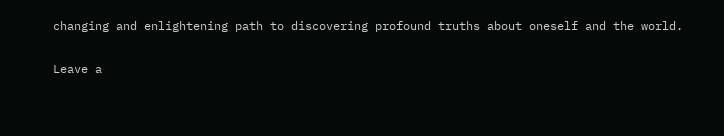changing and enlightening path to discovering profound truths about oneself and the world.

Leave a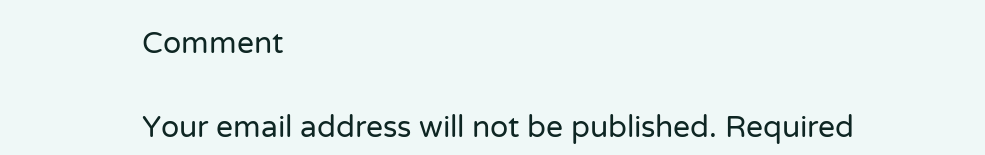Comment

Your email address will not be published. Required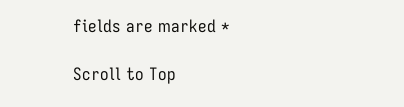fields are marked *

Scroll to Top